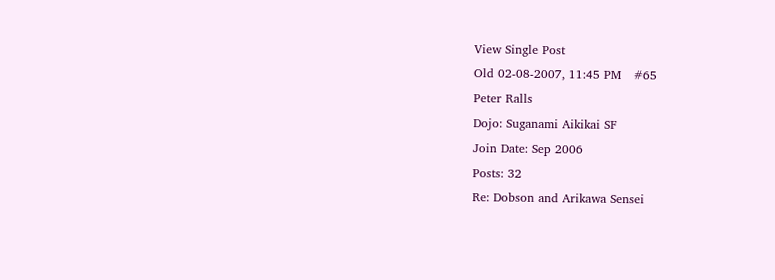View Single Post
Old 02-08-2007, 11:45 PM   #65
Peter Ralls
Dojo: Suganami Aikikai SF
Join Date: Sep 2006
Posts: 32
Re: Dobson and Arikawa Sensei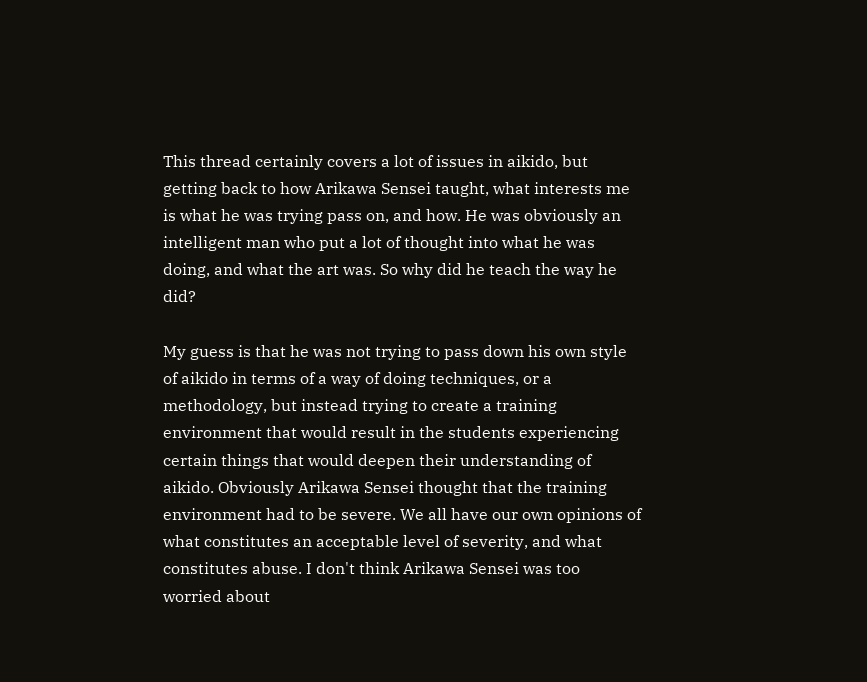This thread certainly covers a lot of issues in aikido, but getting back to how Arikawa Sensei taught, what interests me is what he was trying pass on, and how. He was obviously an intelligent man who put a lot of thought into what he was doing, and what the art was. So why did he teach the way he did?

My guess is that he was not trying to pass down his own style of aikido in terms of a way of doing techniques, or a methodology, but instead trying to create a training environment that would result in the students experiencing certain things that would deepen their understanding of aikido. Obviously Arikawa Sensei thought that the training environment had to be severe. We all have our own opinions of what constitutes an acceptable level of severity, and what constitutes abuse. I don't think Arikawa Sensei was too worried about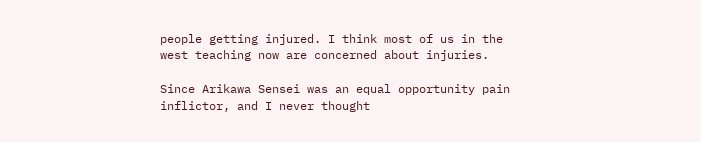people getting injured. I think most of us in the west teaching now are concerned about injuries.

Since Arikawa Sensei was an equal opportunity pain inflictor, and I never thought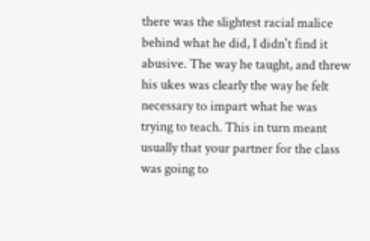there was the slightest racial malice behind what he did, I didn't find it abusive. The way he taught, and threw his ukes was clearly the way he felt necessary to impart what he was trying to teach. This in turn meant usually that your partner for the class was going to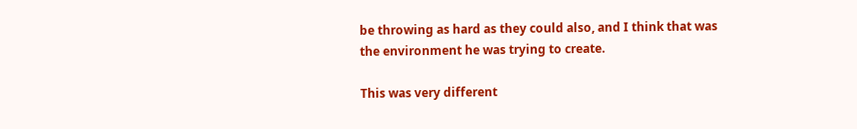be throwing as hard as they could also, and I think that was the environment he was trying to create.

This was very different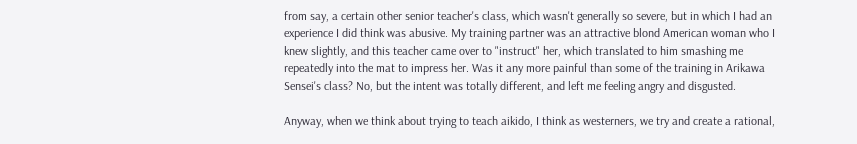from say, a certain other senior teacher's class, which wasn't generally so severe, but in which I had an experience I did think was abusive. My training partner was an attractive blond American woman who I knew slightly, and this teacher came over to "instruct" her, which translated to him smashing me repeatedly into the mat to impress her. Was it any more painful than some of the training in Arikawa Sensei's class? No, but the intent was totally different, and left me feeling angry and disgusted.

Anyway, when we think about trying to teach aikido, I think as westerners, we try and create a rational,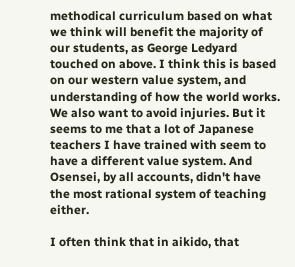methodical curriculum based on what we think will benefit the majority of our students, as George Ledyard touched on above. I think this is based on our western value system, and understanding of how the world works. We also want to avoid injuries. But it seems to me that a lot of Japanese teachers I have trained with seem to have a different value system. And Osensei, by all accounts, didn't have the most rational system of teaching either.

I often think that in aikido, that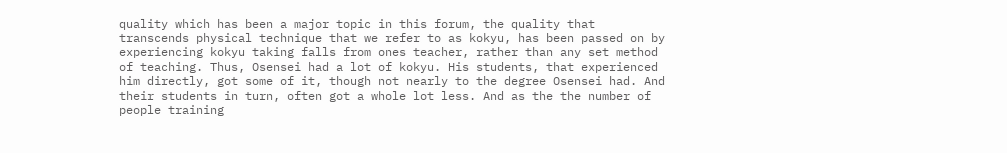quality which has been a major topic in this forum, the quality that transcends physical technique that we refer to as kokyu, has been passed on by experiencing kokyu taking falls from ones teacher, rather than any set method of teaching. Thus, Osensei had a lot of kokyu. His students, that experienced him directly, got some of it, though not nearly to the degree Osensei had. And their students in turn, often got a whole lot less. And as the the number of people training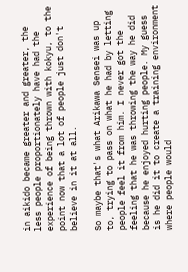in aikido became greater and greater, the less people proportionately have had the experience of being thrown with kokyu, to the point now that a lot of people just don't believe in it at all.

So maybe that's what Arikawa Sensei was up to, trying to pass on what he had by letting people feel it from him. I never got the feeling that he was throwing the way he did because he enjoyed hurting people. My guess is he did it to create a training environment where people would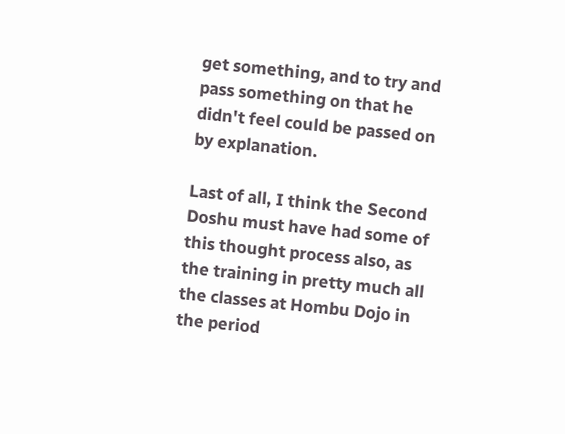get something, and to try and pass something on that he didn't feel could be passed on by explanation.

Last of all, I think the Second Doshu must have had some of this thought process also, as the training in pretty much all the classes at Hombu Dojo in the period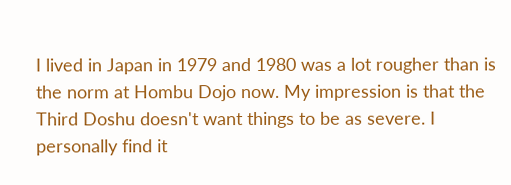I lived in Japan in 1979 and 1980 was a lot rougher than is the norm at Hombu Dojo now. My impression is that the Third Doshu doesn't want things to be as severe. I personally find it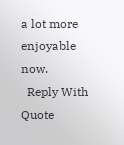a lot more enjoyable now.
  Reply With Quote